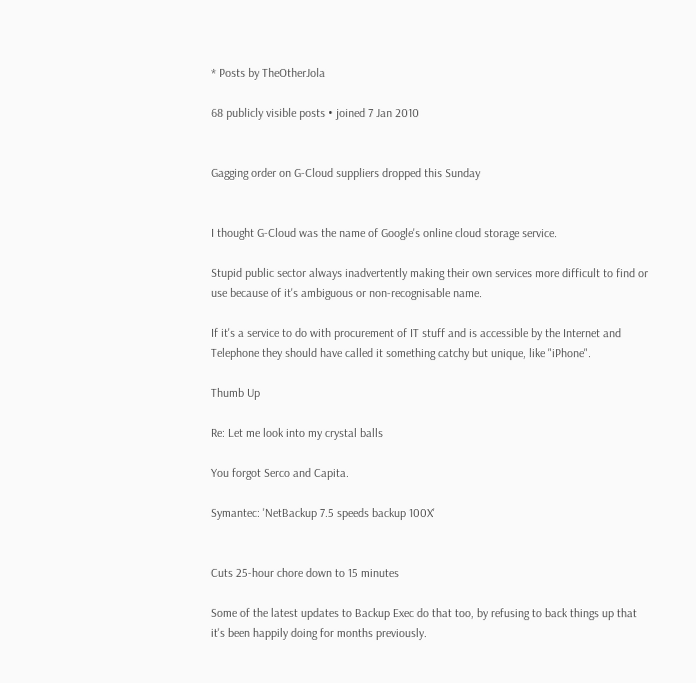* Posts by TheOtherJola

68 publicly visible posts • joined 7 Jan 2010


Gagging order on G-Cloud suppliers dropped this Sunday


I thought G-Cloud was the name of Google's online cloud storage service.

Stupid public sector always inadvertently making their own services more difficult to find or use because of it's ambiguous or non-recognisable name.

If it's a service to do with procurement of IT stuff and is accessible by the Internet and Telephone they should have called it something catchy but unique, like "iPhone".

Thumb Up

Re: Let me look into my crystal balls

You forgot Serco and Capita.

Symantec: 'NetBackup 7.5 speeds backup 100X'


Cuts 25-hour chore down to 15 minutes

Some of the latest updates to Backup Exec do that too, by refusing to back things up that it's been happily doing for months previously.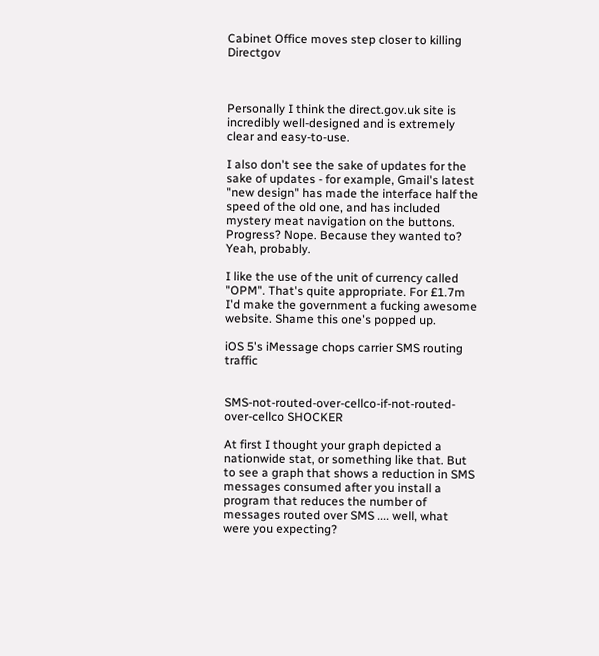Cabinet Office moves step closer to killing Directgov



Personally I think the direct.gov.uk site is incredibly well-designed and is extremely clear and easy-to-use.

I also don't see the sake of updates for the sake of updates - for example, Gmail's latest "new design" has made the interface half the speed of the old one, and has included mystery meat navigation on the buttons. Progress? Nope. Because they wanted to? Yeah, probably.

I like the use of the unit of currency called "OPM". That's quite appropriate. For £1.7m I'd make the government a fucking awesome website. Shame this one's popped up.

iOS 5's iMessage chops carrier SMS routing traffic


SMS-not-routed-over-cellco-if-not-routed-over-cellco SHOCKER

At first I thought your graph depicted a nationwide stat, or something like that. But to see a graph that shows a reduction in SMS messages consumed after you install a program that reduces the number of messages routed over SMS .... well, what were you expecting?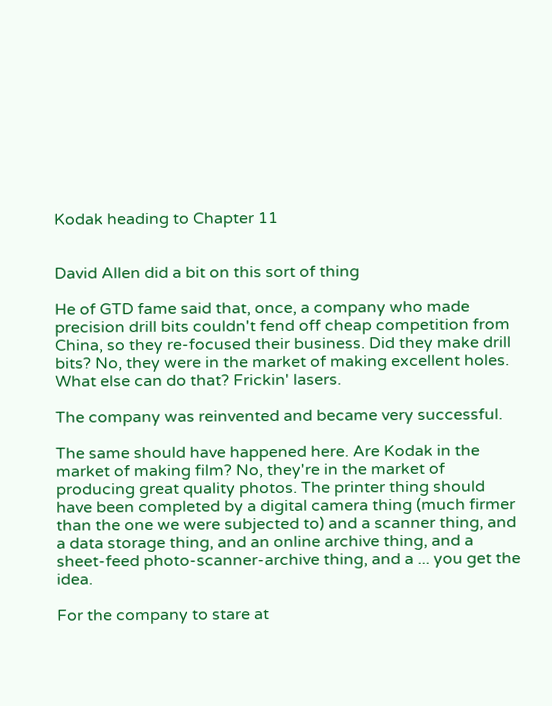Kodak heading to Chapter 11


David Allen did a bit on this sort of thing

He of GTD fame said that, once, a company who made precision drill bits couldn't fend off cheap competition from China, so they re-focused their business. Did they make drill bits? No, they were in the market of making excellent holes. What else can do that? Frickin' lasers.

The company was reinvented and became very successful.

The same should have happened here. Are Kodak in the market of making film? No, they're in the market of producing great quality photos. The printer thing should have been completed by a digital camera thing (much firmer than the one we were subjected to) and a scanner thing, and a data storage thing, and an online archive thing, and a sheet-feed photo-scanner-archive thing, and a ... you get the idea.

For the company to stare at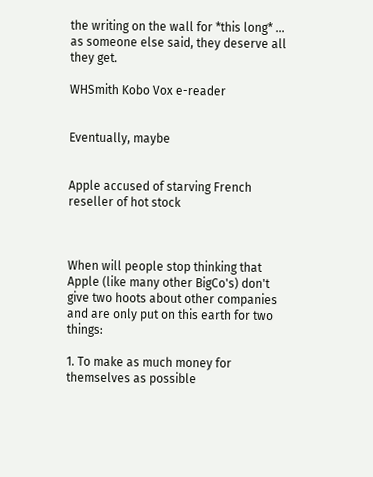the writing on the wall for *this long* ... as someone else said, they deserve all they get.

WHSmith Kobo Vox e-reader


Eventually, maybe


Apple accused of starving French reseller of hot stock



When will people stop thinking that Apple (like many other BigCo's) don't give two hoots about other companies and are only put on this earth for two things:

1. To make as much money for themselves as possible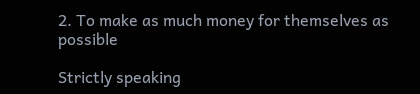2. To make as much money for themselves as possible

Strictly speaking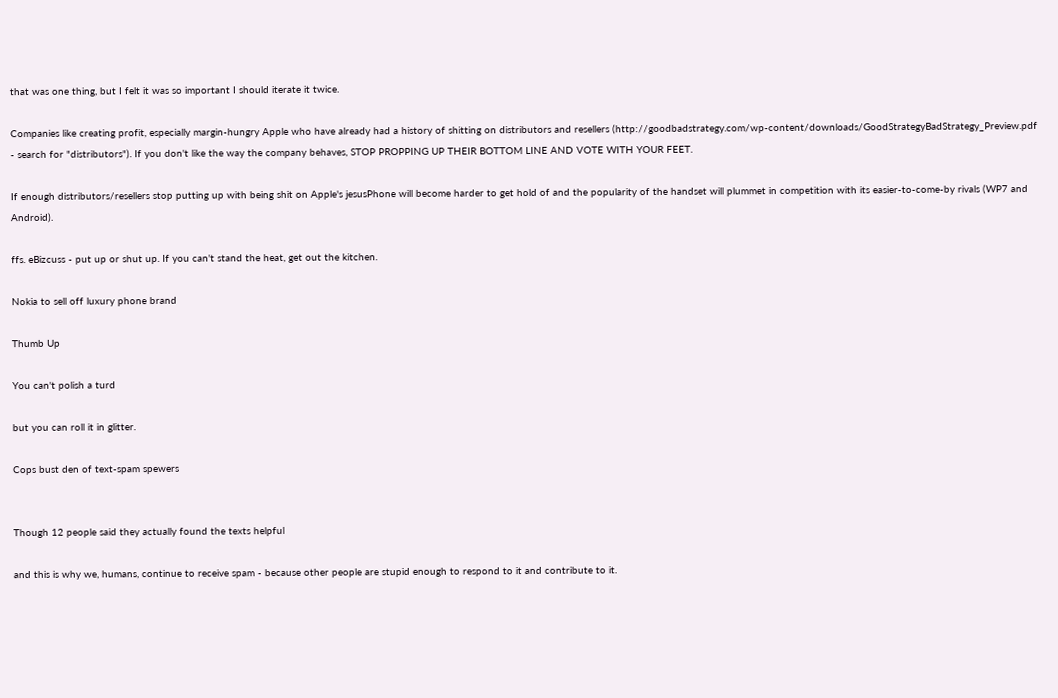that was one thing, but I felt it was so important I should iterate it twice.

Companies like creating profit, especially margin-hungry Apple who have already had a history of shitting on distributors and resellers (http://goodbadstrategy.com/wp-content/downloads/GoodStrategyBadStrategy_Preview.pdf - search for "distributors"). If you don't like the way the company behaves, STOP PROPPING UP THEIR BOTTOM LINE AND VOTE WITH YOUR FEET.

If enough distributors/resellers stop putting up with being shit on Apple's jesusPhone will become harder to get hold of and the popularity of the handset will plummet in competition with its easier-to-come-by rivals (WP7 and Android).

ffs. eBizcuss - put up or shut up. If you can't stand the heat, get out the kitchen.

Nokia to sell off luxury phone brand

Thumb Up

You can't polish a turd

but you can roll it in glitter.

Cops bust den of text-spam spewers


Though 12 people said they actually found the texts helpful

and this is why we, humans, continue to receive spam - because other people are stupid enough to respond to it and contribute to it.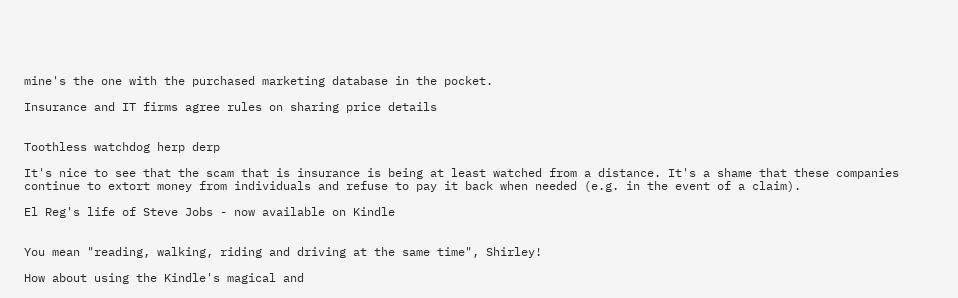mine's the one with the purchased marketing database in the pocket.

Insurance and IT firms agree rules on sharing price details


Toothless watchdog herp derp

It's nice to see that the scam that is insurance is being at least watched from a distance. It's a shame that these companies continue to extort money from individuals and refuse to pay it back when needed (e.g. in the event of a claim).

El Reg's life of Steve Jobs - now available on Kindle


You mean "reading, walking, riding and driving at the same time", Shirley!

How about using the Kindle's magical and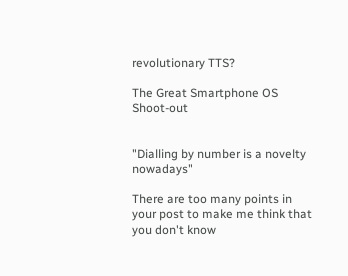revolutionary TTS?

The Great Smartphone OS Shoot-out


"Dialling by number is a novelty nowadays"

There are too many points in your post to make me think that you don't know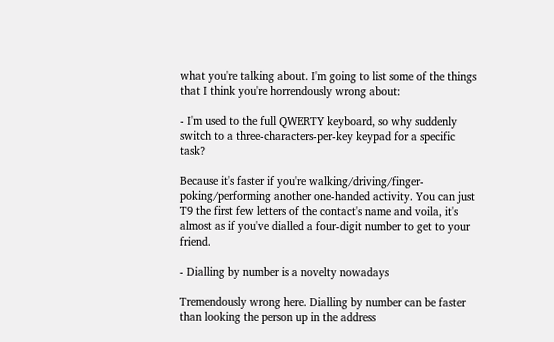what you're talking about. I'm going to list some of the things that I think you're horrendously wrong about:

- I'm used to the full QWERTY keyboard, so why suddenly switch to a three-characters-per-key keypad for a specific task?

Because it's faster if you're walking/driving/finger-poking/performing another one-handed activity. You can just T9 the first few letters of the contact's name and voila, it's almost as if you've dialled a four-digit number to get to your friend.

- Dialling by number is a novelty nowadays

Tremendously wrong here. Dialling by number can be faster than looking the person up in the address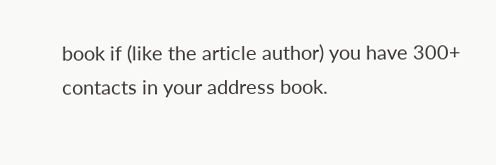book if (like the article author) you have 300+ contacts in your address book.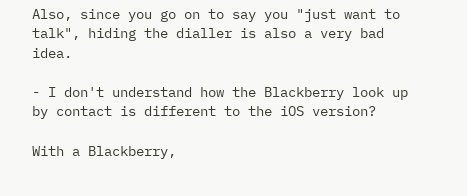Also, since you go on to say you "just want to talk", hiding the dialler is also a very bad idea.

- I don't understand how the Blackberry look up by contact is different to the iOS version?

With a Blackberry,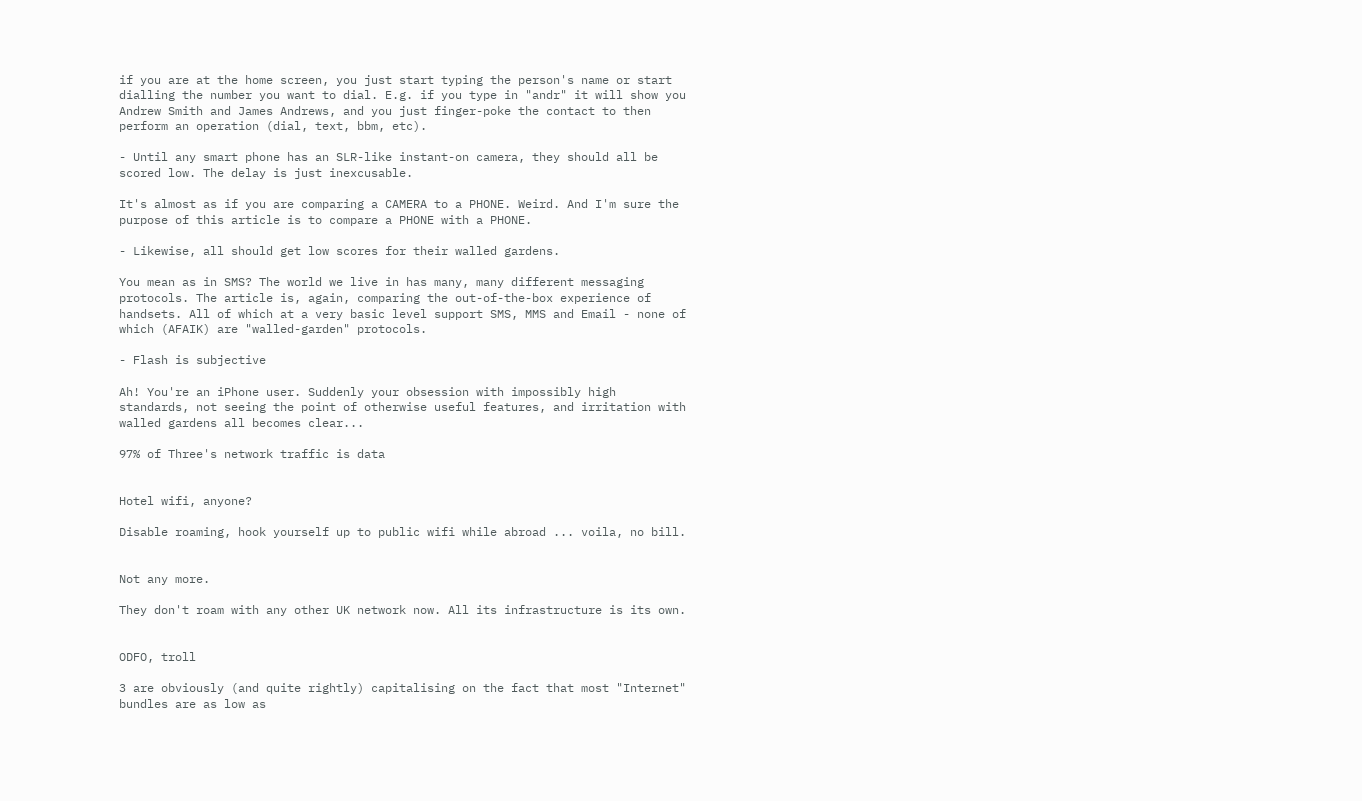if you are at the home screen, you just start typing the person's name or start dialling the number you want to dial. E.g. if you type in "andr" it will show you Andrew Smith and James Andrews, and you just finger-poke the contact to then perform an operation (dial, text, bbm, etc).

- Until any smart phone has an SLR-like instant-on camera, they should all be scored low. The delay is just inexcusable.

It's almost as if you are comparing a CAMERA to a PHONE. Weird. And I'm sure the purpose of this article is to compare a PHONE with a PHONE.

- Likewise, all should get low scores for their walled gardens.

You mean as in SMS? The world we live in has many, many different messaging protocols. The article is, again, comparing the out-of-the-box experience of handsets. All of which at a very basic level support SMS, MMS and Email - none of which (AFAIK) are "walled-garden" protocols.

- Flash is subjective

Ah! You're an iPhone user. Suddenly your obsession with impossibly high standards, not seeing the point of otherwise useful features, and irritation with walled gardens all becomes clear...

97% of Three's network traffic is data


Hotel wifi, anyone?

Disable roaming, hook yourself up to public wifi while abroad ... voila, no bill.


Not any more.

They don't roam with any other UK network now. All its infrastructure is its own.


ODFO, troll

3 are obviously (and quite rightly) capitalising on the fact that most "Internet" bundles are as low as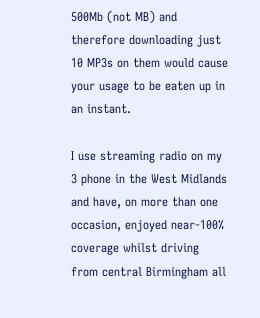500Mb (not MB) and therefore downloading just 10 MP3s on them would cause your usage to be eaten up in an instant.

I use streaming radio on my 3 phone in the West Midlands and have, on more than one occasion, enjoyed near-100% coverage whilst driving from central Birmingham all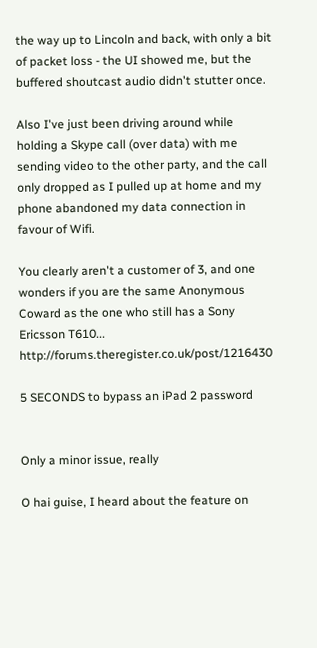the way up to Lincoln and back, with only a bit of packet loss - the UI showed me, but the buffered shoutcast audio didn't stutter once.

Also I've just been driving around while holding a Skype call (over data) with me sending video to the other party, and the call only dropped as I pulled up at home and my phone abandoned my data connection in favour of Wifi.

You clearly aren't a customer of 3, and one wonders if you are the same Anonymous Coward as the one who still has a Sony Ericsson T610... http://forums.theregister.co.uk/post/1216430

5 SECONDS to bypass an iPad 2 password


Only a minor issue, really

O hai guise, I heard about the feature on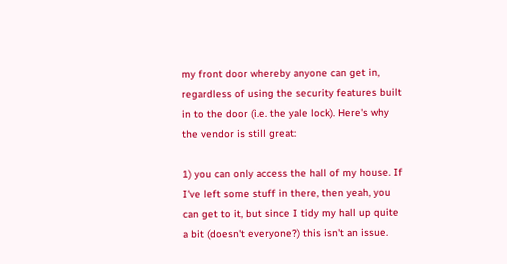my front door whereby anyone can get in, regardless of using the security features built in to the door (i.e. the yale lock). Here's why the vendor is still great:

1) you can only access the hall of my house. If I've left some stuff in there, then yeah, you can get to it, but since I tidy my hall up quite a bit (doesn't everyone?) this isn't an issue.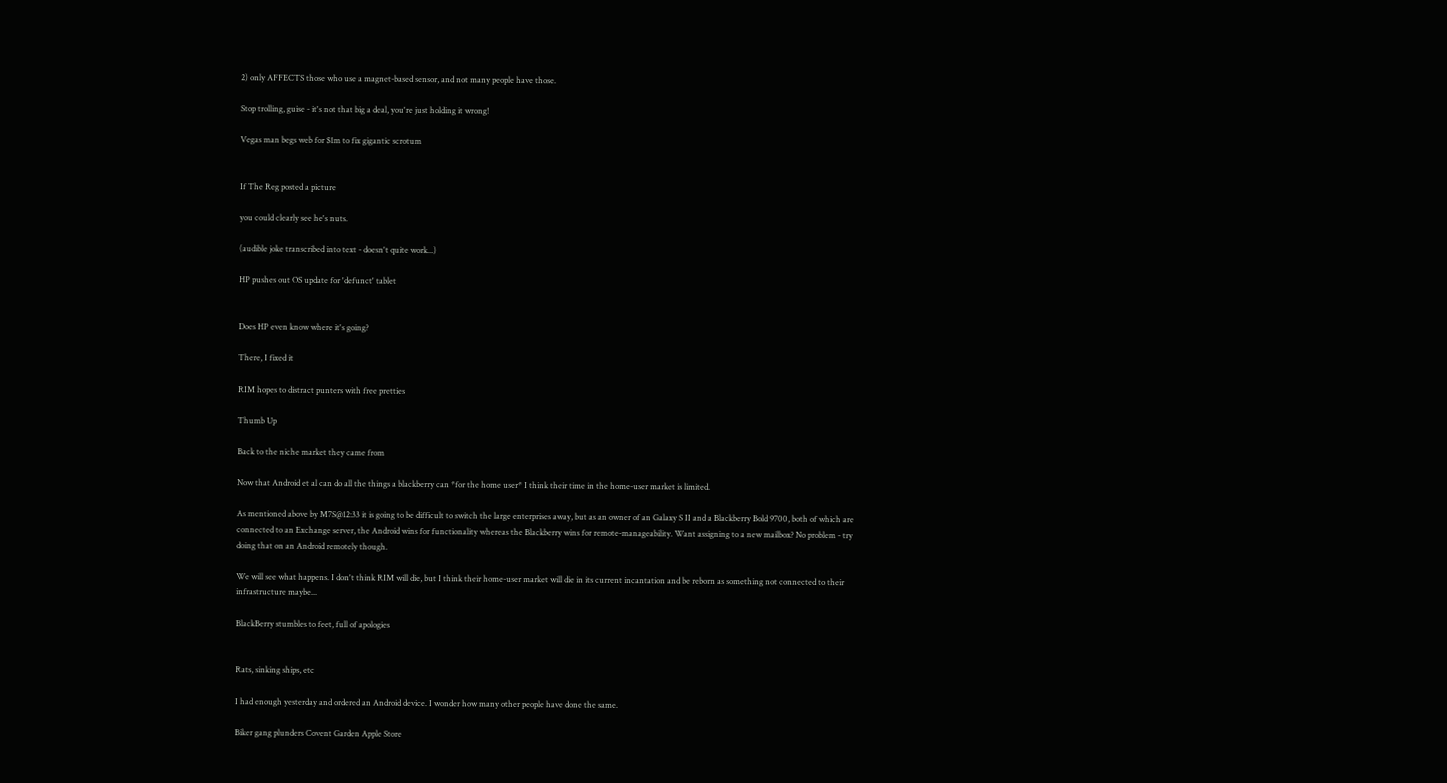2) only AFFECTS those who use a magnet-based sensor, and not many people have those.

Stop trolling, guise - it's not that big a deal, you're just holding it wrong!

Vegas man begs web for $1m to fix gigantic scrotum


If The Reg posted a picture

you could clearly see he's nuts.

(audible joke transcribed into text - doesn't quite work...)

HP pushes out OS update for 'defunct' tablet


Does HP even know where it's going?

There, I fixed it

RIM hopes to distract punters with free pretties

Thumb Up

Back to the niche market they came from

Now that Android et al can do all the things a blackberry can *for the home user* I think their time in the home-user market is limited.

As mentioned above by M7S@12:33 it is going to be difficult to switch the large enterprises away, but as an owner of an Galaxy S II and a Blackberry Bold 9700, both of which are connected to an Exchange server, the Android wins for functionality whereas the Blackberry wins for remote-manageability. Want assigning to a new mailbox? No problem - try doing that on an Android remotely though.

We will see what happens. I don't think RIM will die, but I think their home-user market will die in its current incantation and be reborn as something not connected to their infrastructure maybe...

BlackBerry stumbles to feet, full of apologies


Rats, sinking ships, etc

I had enough yesterday and ordered an Android device. I wonder how many other people have done the same.

Biker gang plunders Covent Garden Apple Store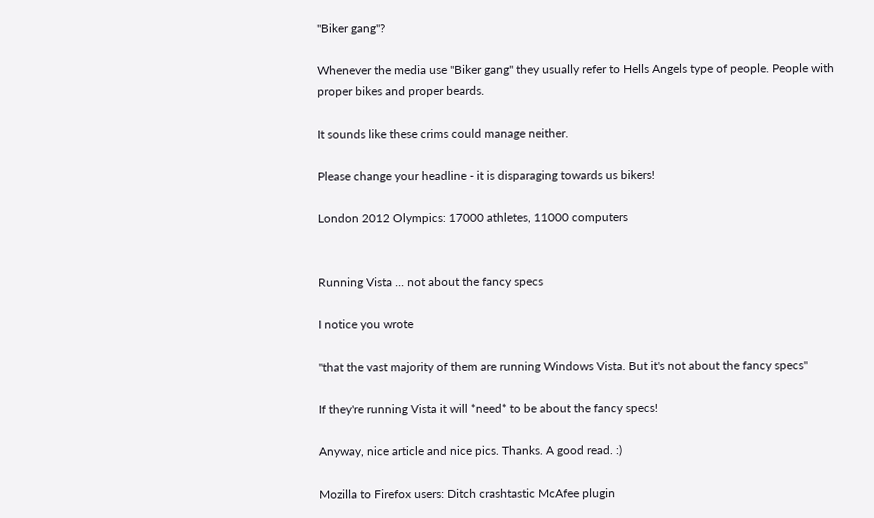"Biker gang"?

Whenever the media use "Biker gang" they usually refer to Hells Angels type of people. People with proper bikes and proper beards.

It sounds like these crims could manage neither.

Please change your headline - it is disparaging towards us bikers!

London 2012 Olympics: 17000 athletes, 11000 computers


Running Vista ... not about the fancy specs

I notice you wrote

"that the vast majority of them are running Windows Vista. But it's not about the fancy specs"

If they're running Vista it will *need* to be about the fancy specs!

Anyway, nice article and nice pics. Thanks. A good read. :)

Mozilla to Firefox users: Ditch crashtastic McAfee plugin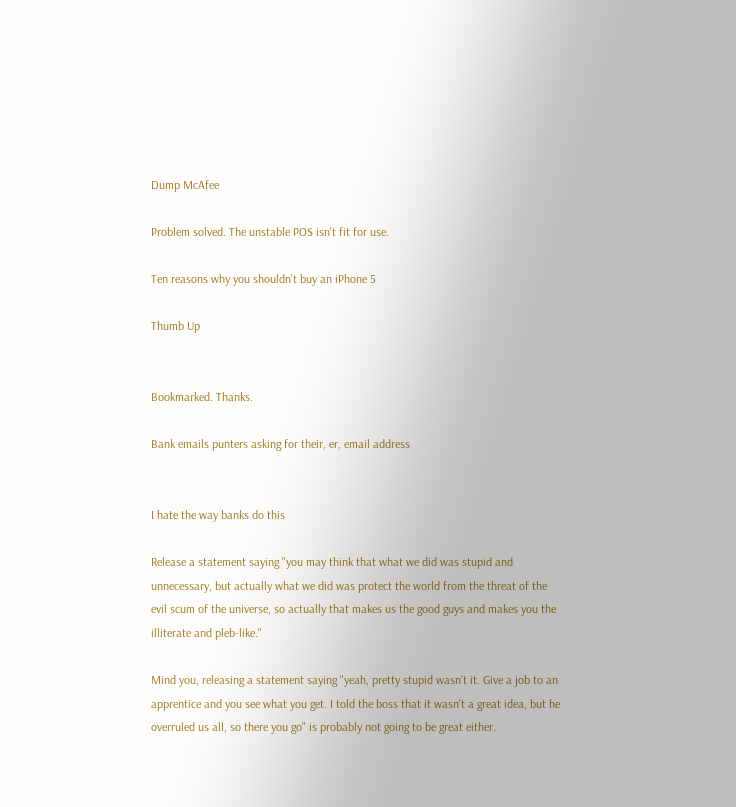Dump McAfee

Problem solved. The unstable POS isn't fit for use.

Ten reasons why you shouldn't buy an iPhone 5

Thumb Up


Bookmarked. Thanks.

Bank emails punters asking for their, er, email address


I hate the way banks do this

Release a statement saying "you may think that what we did was stupid and unnecessary, but actually what we did was protect the world from the threat of the evil scum of the universe, so actually that makes us the good guys and makes you the illiterate and pleb-like."

Mind you, releasing a statement saying "yeah, pretty stupid wasn't it. Give a job to an apprentice and you see what you get. I told the boss that it wasn't a great idea, but he overruled us all, so there you go" is probably not going to be great either.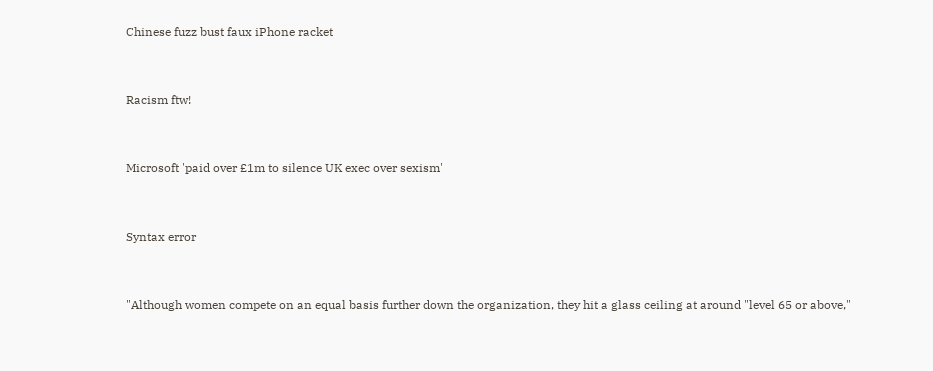Chinese fuzz bust faux iPhone racket


Racism ftw!


Microsoft 'paid over £1m to silence UK exec over sexism'


Syntax error


"Although women compete on an equal basis further down the organization, they hit a glass ceiling at around "level 65 or above,"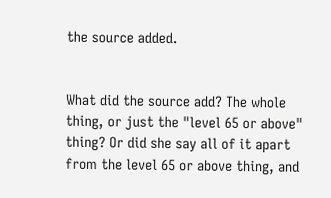the source added.


What did the source add? The whole thing, or just the "level 65 or above" thing? Or did she say all of it apart from the level 65 or above thing, and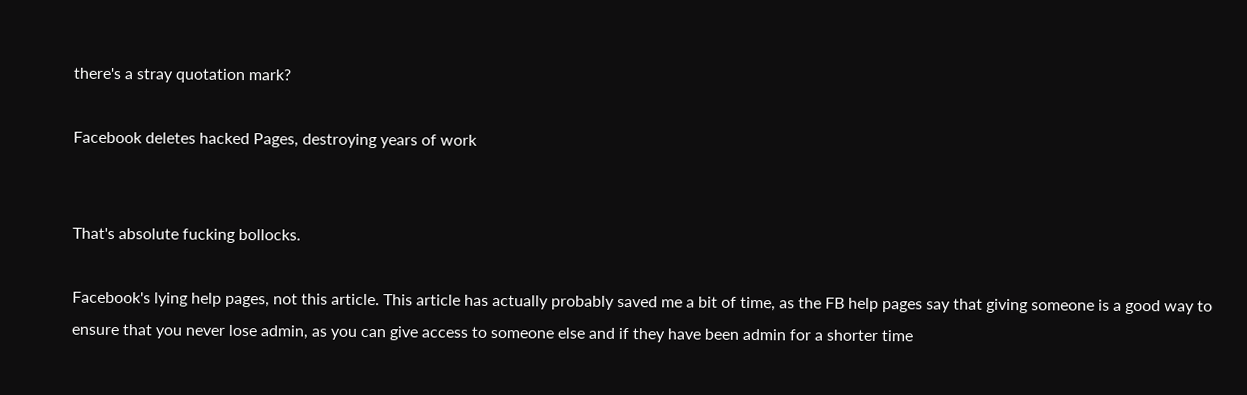there's a stray quotation mark?

Facebook deletes hacked Pages, destroying years of work


That's absolute fucking bollocks.

Facebook's lying help pages, not this article. This article has actually probably saved me a bit of time, as the FB help pages say that giving someone is a good way to ensure that you never lose admin, as you can give access to someone else and if they have been admin for a shorter time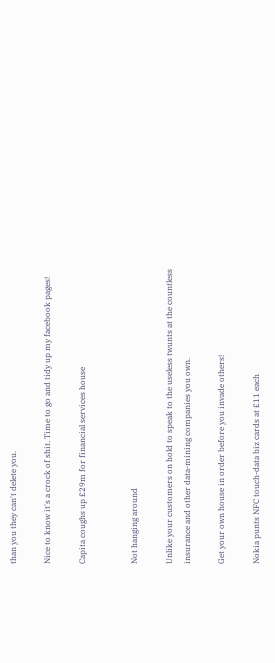than you they can't delete you.

Nice to know it's a crock of shit. Time to go and tidy up my facebook pages!

Capita coughs up £29m for financial services house


Not hanging around

Unlike your customers on hold to speak to the useless twunts at the countless insurance and other data-mining companies you own.

Get your own house in order before you invade others!

Nokia punts NFC touch-data biz cards at £11 each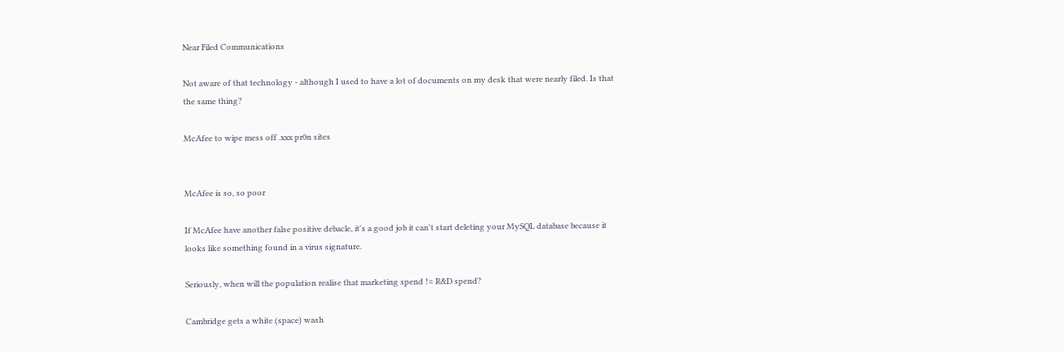Near Filed Communications

Not aware of that technology - although I used to have a lot of documents on my desk that were nearly filed. Is that the same thing?

McAfee to wipe mess off .xxx pr0n sites


McAfee is so, so poor

If McAfee have another false positive debacle, it's a good job it can't start deleting your MySQL database because it looks like something found in a virus signature.

Seriously, when will the population realise that marketing spend != R&D spend?

Cambridge gets a white (space) wash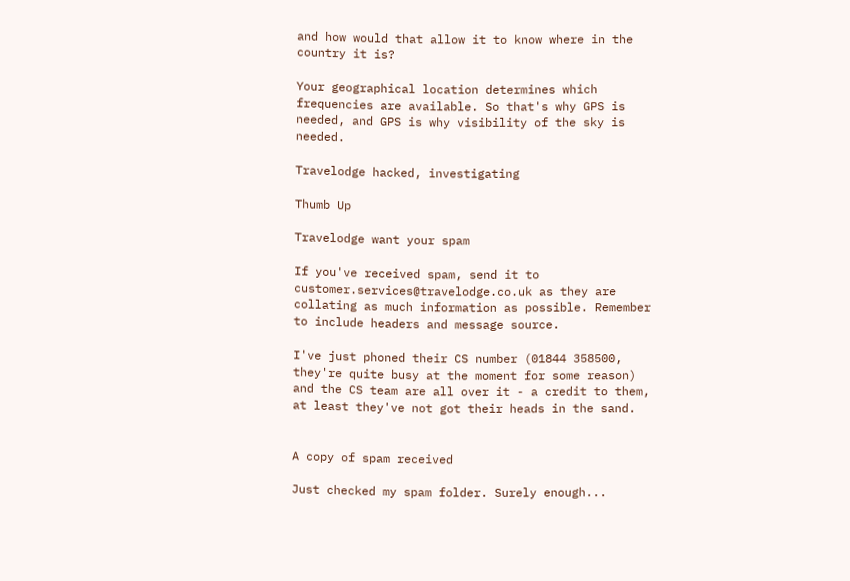and how would that allow it to know where in the country it is?

Your geographical location determines which frequencies are available. So that's why GPS is needed, and GPS is why visibility of the sky is needed.

Travelodge hacked, investigating

Thumb Up

Travelodge want your spam

If you've received spam, send it to customer.services@travelodge.co.uk as they are collating as much information as possible. Remember to include headers and message source.

I've just phoned their CS number (01844 358500, they're quite busy at the moment for some reason) and the CS team are all over it - a credit to them, at least they've not got their heads in the sand.


A copy of spam received

Just checked my spam folder. Surely enough...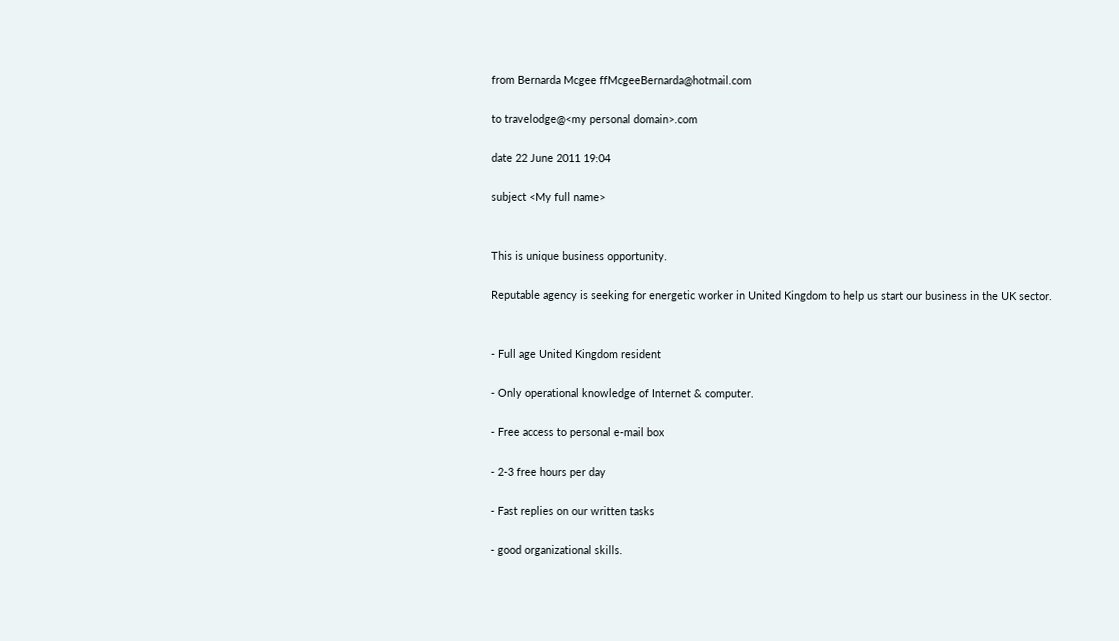from Bernarda Mcgee ffMcgeeBernarda@hotmail.com

to travelodge@<my personal domain>.com

date 22 June 2011 19:04

subject <My full name>


This is unique business opportunity.

Reputable agency is seeking for energetic worker in United Kingdom to help us start our business in the UK sector.


- Full age United Kingdom resident

- Only operational knowledge of Internet & computer.

- Free access to personal e-mail box

- 2-3 free hours per day

- Fast replies on our written tasks

- good organizational skills.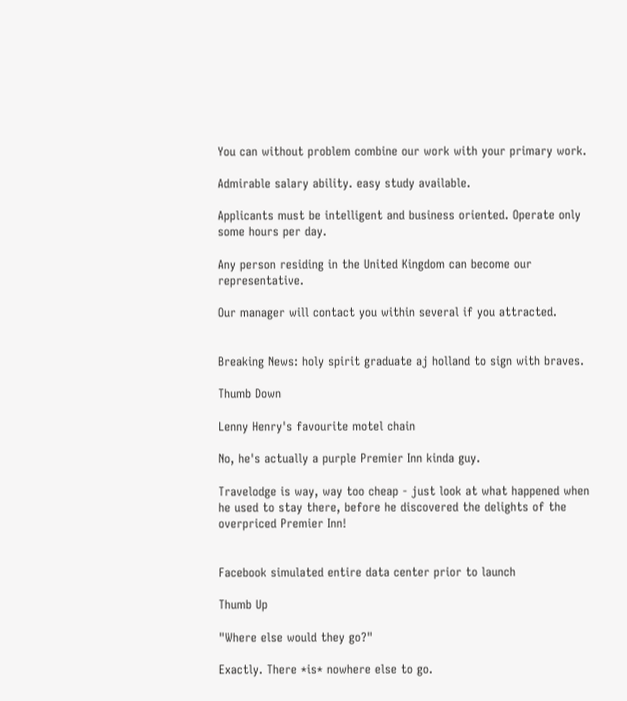You can without problem combine our work with your primary work.

Admirable salary ability. easy study available.

Applicants must be intelligent and business oriented. Operate only some hours per day.

Any person residing in the United Kingdom can become our representative.

Our manager will contact you within several if you attracted.


Breaking News: holy spirit graduate aj holland to sign with braves.

Thumb Down

Lenny Henry's favourite motel chain

No, he's actually a purple Premier Inn kinda guy.

Travelodge is way, way too cheap - just look at what happened when he used to stay there, before he discovered the delights of the overpriced Premier Inn!


Facebook simulated entire data center prior to launch

Thumb Up

"Where else would they go?"

Exactly. There *is* nowhere else to go.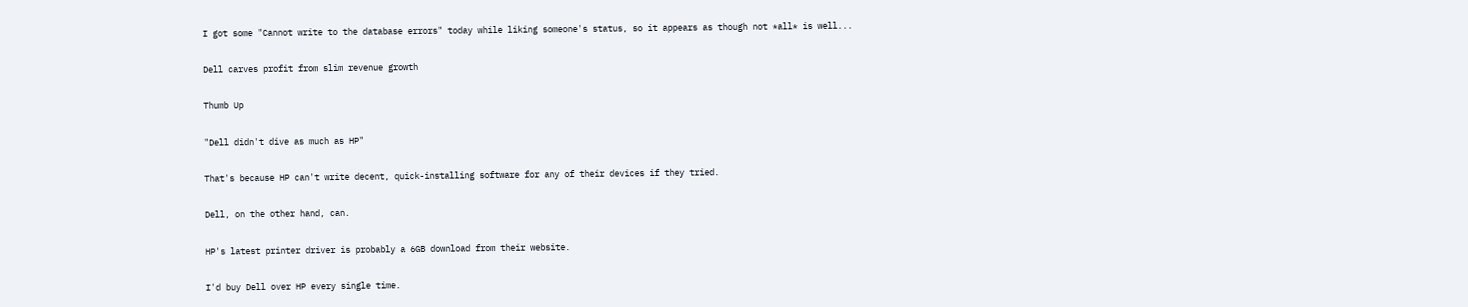I got some "Cannot write to the database errors" today while liking someone's status, so it appears as though not *all* is well...

Dell carves profit from slim revenue growth

Thumb Up

"Dell didn't dive as much as HP"

That's because HP can't write decent, quick-installing software for any of their devices if they tried.

Dell, on the other hand, can.

HP's latest printer driver is probably a 6GB download from their website.

I'd buy Dell over HP every single time.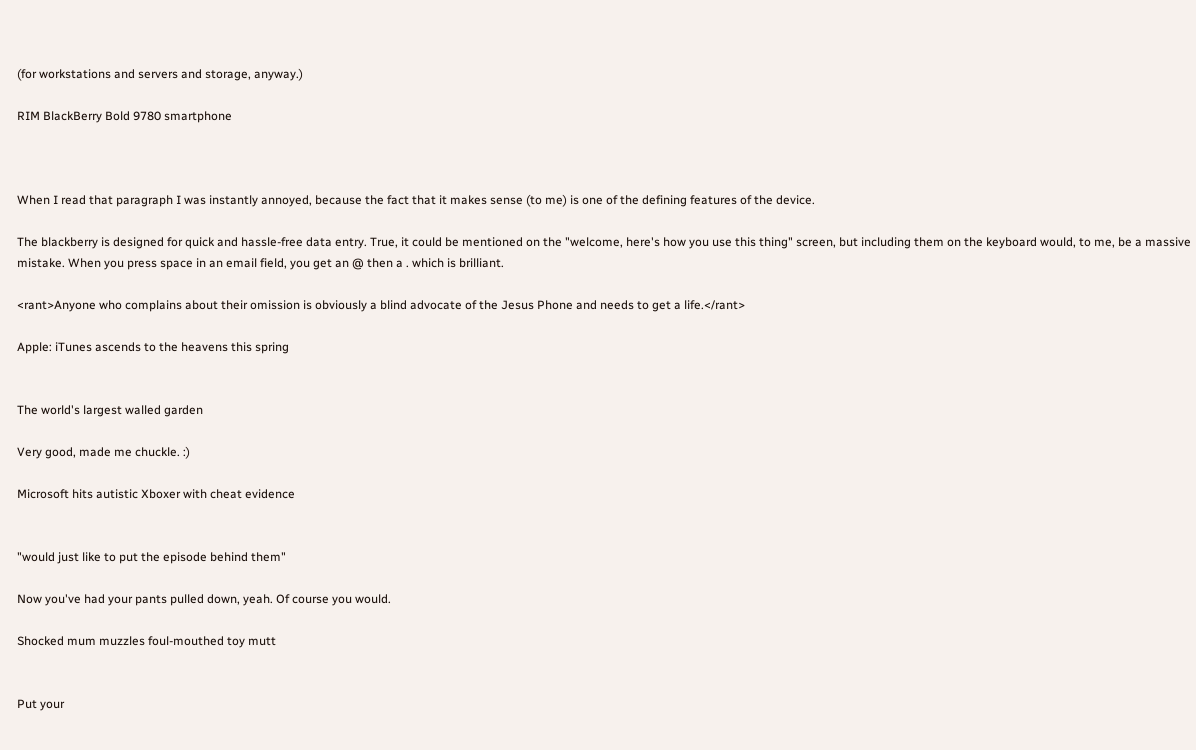(for workstations and servers and storage, anyway.)

RIM BlackBerry Bold 9780 smartphone



When I read that paragraph I was instantly annoyed, because the fact that it makes sense (to me) is one of the defining features of the device.

The blackberry is designed for quick and hassle-free data entry. True, it could be mentioned on the "welcome, here's how you use this thing" screen, but including them on the keyboard would, to me, be a massive mistake. When you press space in an email field, you get an @ then a . which is brilliant.

<rant>Anyone who complains about their omission is obviously a blind advocate of the Jesus Phone and needs to get a life.</rant>

Apple: iTunes ascends to the heavens this spring


The world's largest walled garden

Very good, made me chuckle. :)

Microsoft hits autistic Xboxer with cheat evidence


"would just like to put the episode behind them"

Now you've had your pants pulled down, yeah. Of course you would.

Shocked mum muzzles foul-mouthed toy mutt


Put your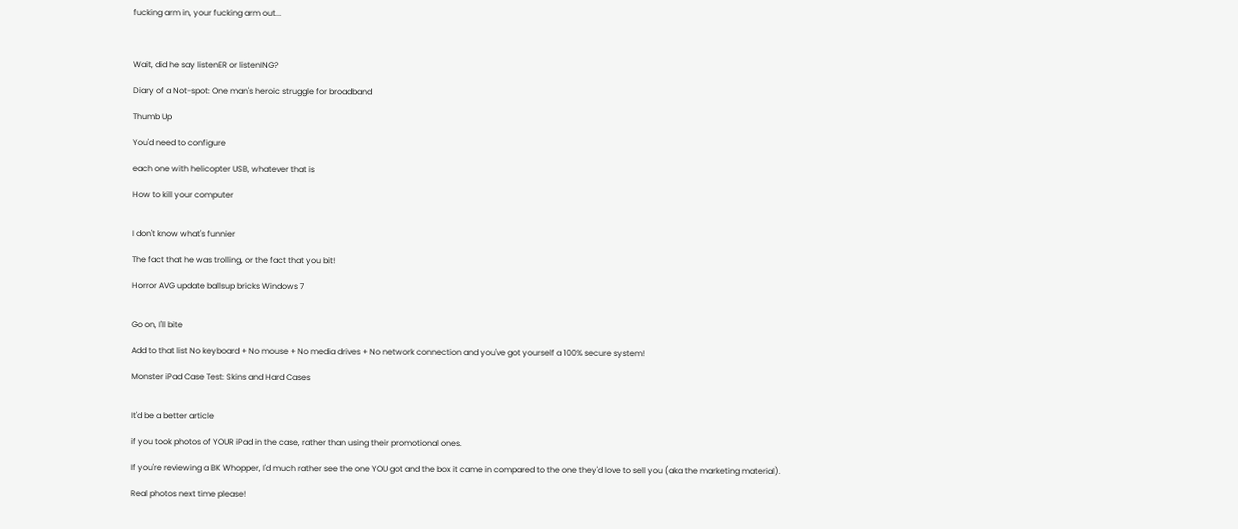fucking arm in, your fucking arm out...



Wait, did he say listenER or listenING?

Diary of a Not-spot: One man's heroic struggle for broadband

Thumb Up

You'd need to configure

each one with helicopter USB, whatever that is

How to kill your computer


I don't know what's funnier

The fact that he was trolling, or the fact that you bit!

Horror AVG update ballsup bricks Windows 7


Go on, I'll bite

Add to that list No keyboard + No mouse + No media drives + No network connection and you've got yourself a 100% secure system!

Monster iPad Case Test: Skins and Hard Cases


It'd be a better article

if you took photos of YOUR iPad in the case, rather than using their promotional ones.

If you're reviewing a BK Whopper, I'd much rather see the one YOU got and the box it came in compared to the one they'd love to sell you (aka the marketing material).

Real photos next time please!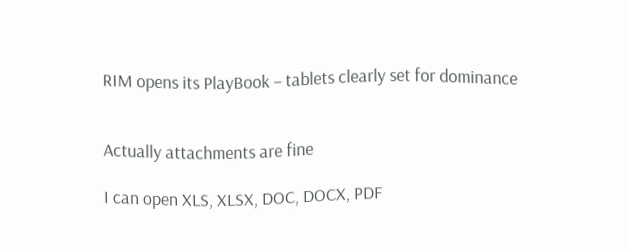RIM opens its PlayBook – tablets clearly set for dominance


Actually attachments are fine

I can open XLS, XLSX, DOC, DOCX, PDF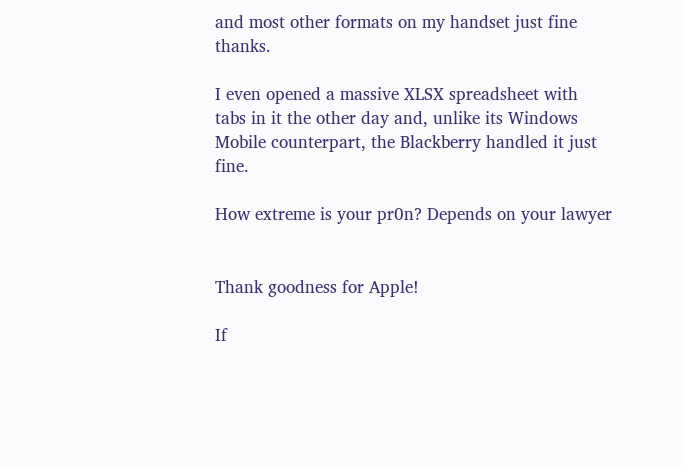and most other formats on my handset just fine thanks.

I even opened a massive XLSX spreadsheet with tabs in it the other day and, unlike its Windows Mobile counterpart, the Blackberry handled it just fine.

How extreme is your pr0n? Depends on your lawyer


Thank goodness for Apple!

If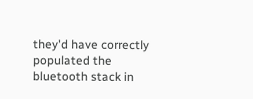they'd have correctly populated the bluetooth stack in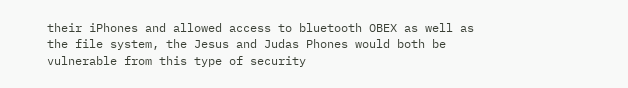their iPhones and allowed access to bluetooth OBEX as well as the file system, the Jesus and Judas Phones would both be vulnerable from this type of security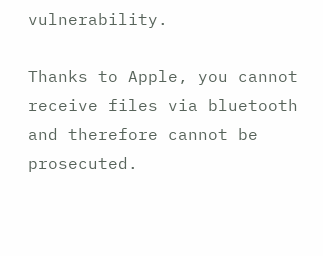vulnerability.

Thanks to Apple, you cannot receive files via bluetooth and therefore cannot be prosecuted.